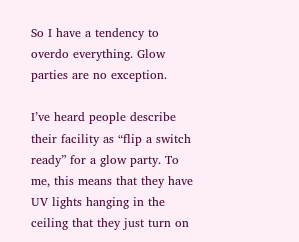So I have a tendency to overdo everything. Glow parties are no exception.

I’ve heard people describe their facility as “flip a switch ready” for a glow party. To me, this means that they have UV lights hanging in the ceiling that they just turn on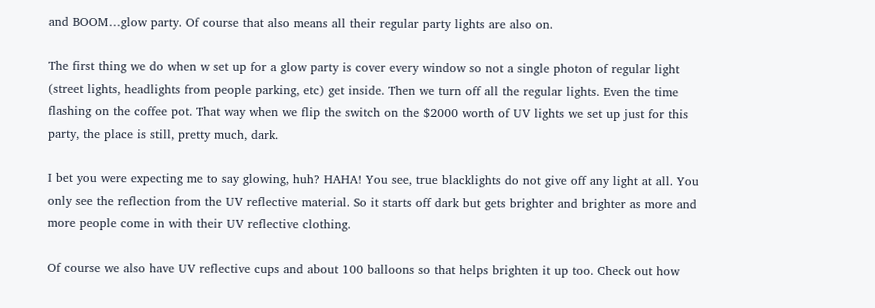and BOOM…glow party. Of course that also means all their regular party lights are also on.

The first thing we do when w set up for a glow party is cover every window so not a single photon of regular light (street lights, headlights from people parking, etc) get inside. Then we turn off all the regular lights. Even the time flashing on the coffee pot. That way when we flip the switch on the $2000 worth of UV lights we set up just for this party, the place is still, pretty much, dark.

I bet you were expecting me to say glowing, huh? HAHA! You see, true blacklights do not give off any light at all. You only see the reflection from the UV reflective material. So it starts off dark but gets brighter and brighter as more and more people come in with their UV reflective clothing.

Of course we also have UV reflective cups and about 100 balloons so that helps brighten it up too. Check out how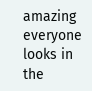amazing everyone looks in the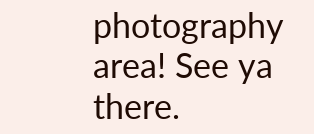photography area! See ya there.